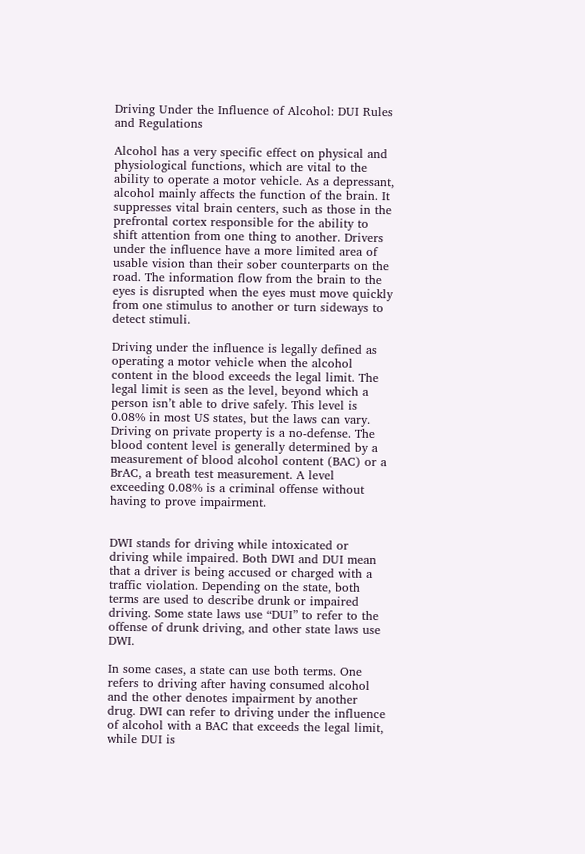Driving Under the Influence of Alcohol: DUI Rules and Regulations

Alcohol has a very specific effect on physical and physiological functions, which are vital to the ability to operate a motor vehicle. As a depressant, alcohol mainly affects the function of the brain. It suppresses vital brain centers, such as those in the prefrontal cortex responsible for the ability to shift attention from one thing to another. Drivers under the influence have a more limited area of usable vision than their sober counterparts on the road. The information flow from the brain to the eyes is disrupted when the eyes must move quickly from one stimulus to another or turn sideways to detect stimuli.

Driving under the influence is legally defined as operating a motor vehicle when the alcohol content in the blood exceeds the legal limit. The legal limit is seen as the level, beyond which a person isn’t able to drive safely. This level is 0.08% in most US states, but the laws can vary. Driving on private property is a no-defense. The blood content level is generally determined by a measurement of blood alcohol content (BAC) or a BrAC, a breath test measurement. A level exceeding 0.08% is a criminal offense without having to prove impairment.


DWI stands for driving while intoxicated or driving while impaired. Both DWI and DUI mean that a driver is being accused or charged with a traffic violation. Depending on the state, both terms are used to describe drunk or impaired driving. Some state laws use “DUI” to refer to the offense of drunk driving, and other state laws use DWI.

In some cases, a state can use both terms. One refers to driving after having consumed alcohol and the other denotes impairment by another drug. DWI can refer to driving under the influence of alcohol with a BAC that exceeds the legal limit, while DUI is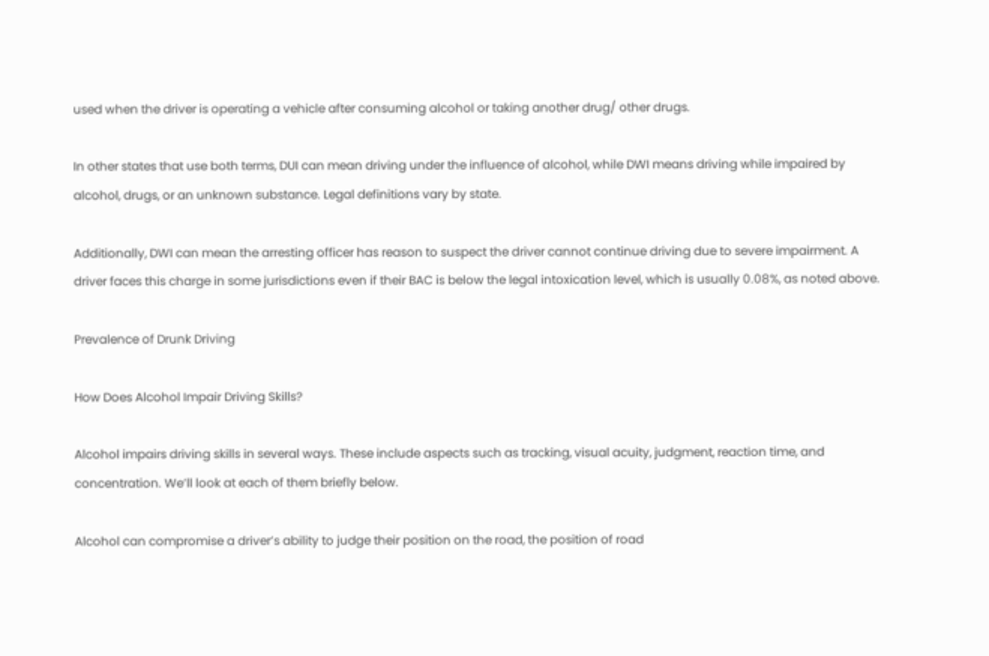used when the driver is operating a vehicle after consuming alcohol or taking another drug/ other drugs.

In other states that use both terms, DUI can mean driving under the influence of alcohol, while DWI means driving while impaired by alcohol, drugs, or an unknown substance. Legal definitions vary by state.

Additionally, DWI can mean the arresting officer has reason to suspect the driver cannot continue driving due to severe impairment. A driver faces this charge in some jurisdictions even if their BAC is below the legal intoxication level, which is usually 0.08%, as noted above.

Prevalence of Drunk Driving

How Does Alcohol Impair Driving Skills?

Alcohol impairs driving skills in several ways. These include aspects such as tracking, visual acuity, judgment, reaction time, and concentration. We’ll look at each of them briefly below.

Alcohol can compromise a driver’s ability to judge their position on the road, the position of road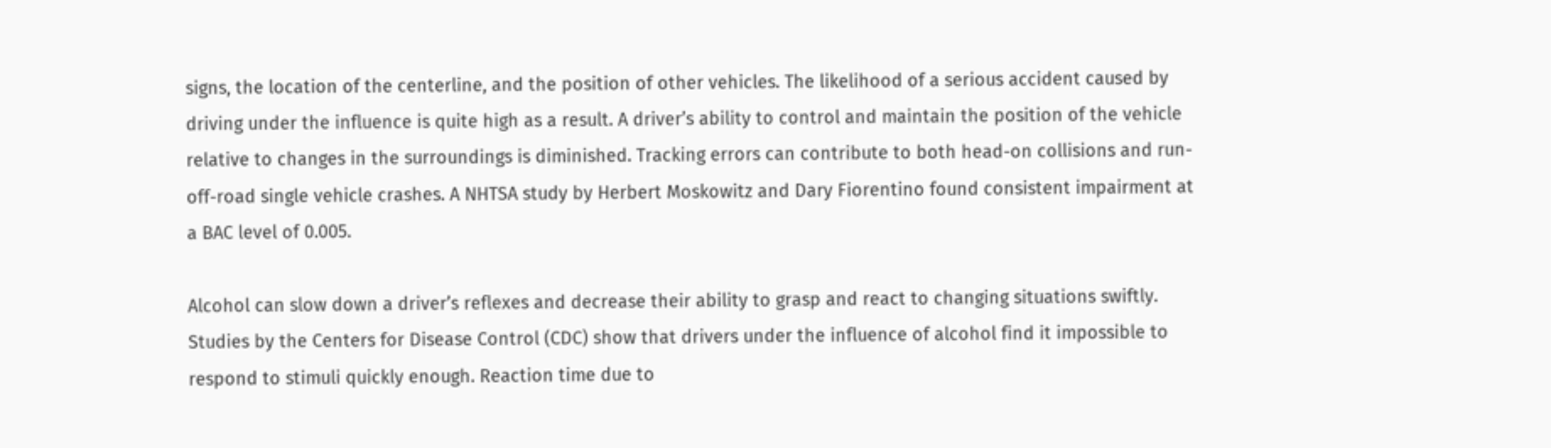signs, the location of the centerline, and the position of other vehicles. The likelihood of a serious accident caused by driving under the influence is quite high as a result. A driver’s ability to control and maintain the position of the vehicle relative to changes in the surroundings is diminished. Tracking errors can contribute to both head-on collisions and run-off-road single vehicle crashes. A NHTSA study by Herbert Moskowitz and Dary Fiorentino found consistent impairment at a BAC level of 0.005.

Alcohol can slow down a driver’s reflexes and decrease their ability to grasp and react to changing situations swiftly. Studies by the Centers for Disease Control (CDC) show that drivers under the influence of alcohol find it impossible to respond to stimuli quickly enough. Reaction time due to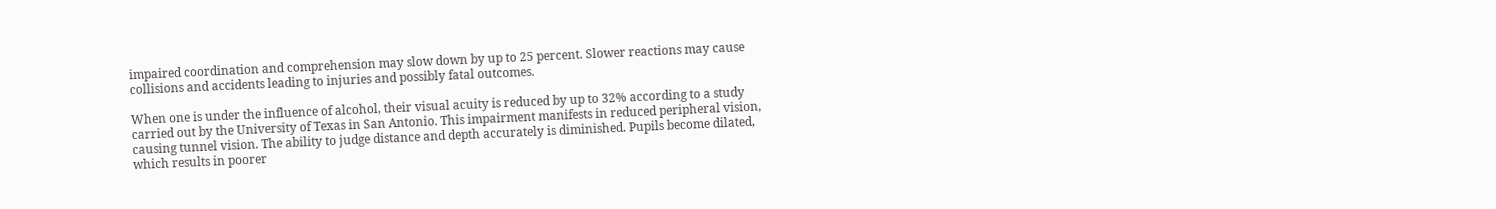impaired coordination and comprehension may slow down by up to 25 percent. Slower reactions may cause collisions and accidents leading to injuries and possibly fatal outcomes.

When one is under the influence of alcohol, their visual acuity is reduced by up to 32% according to a study carried out by the University of Texas in San Antonio. This impairment manifests in reduced peripheral vision, causing tunnel vision. The ability to judge distance and depth accurately is diminished. Pupils become dilated, which results in poorer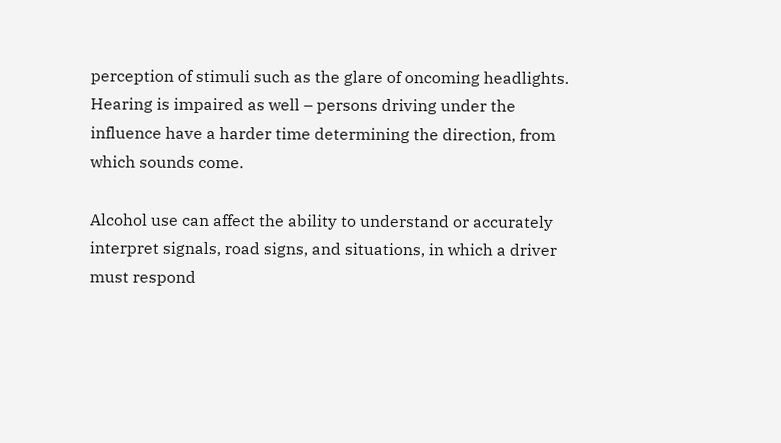perception of stimuli such as the glare of oncoming headlights. Hearing is impaired as well – persons driving under the influence have a harder time determining the direction, from which sounds come.

Alcohol use can affect the ability to understand or accurately interpret signals, road signs, and situations, in which a driver must respond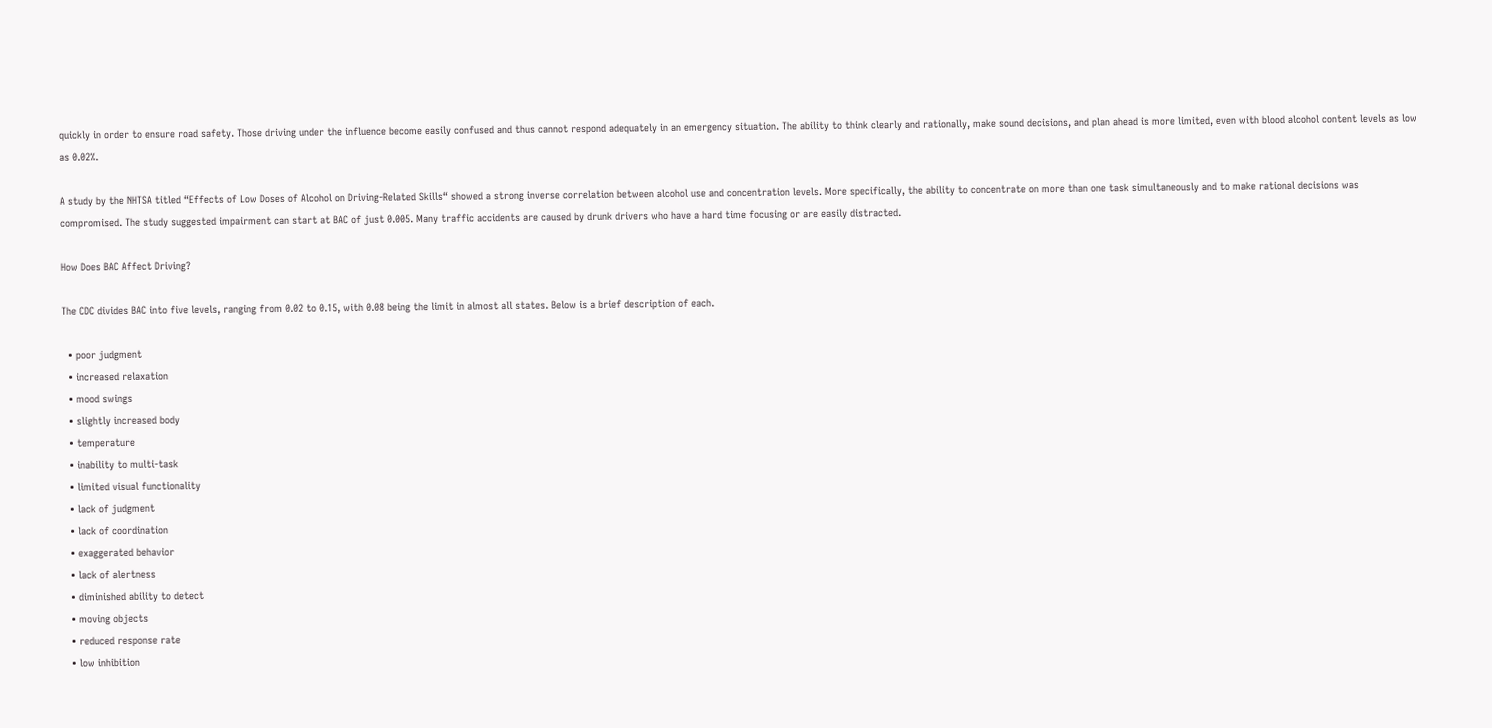quickly in order to ensure road safety. Those driving under the influence become easily confused and thus cannot respond adequately in an emergency situation. The ability to think clearly and rationally, make sound decisions, and plan ahead is more limited, even with blood alcohol content levels as low as 0.02%.

A study by the NHTSA titled “Effects of Low Doses of Alcohol on Driving-Related Skills“ showed a strong inverse correlation between alcohol use and concentration levels. More specifically, the ability to concentrate on more than one task simultaneously and to make rational decisions was compromised. The study suggested impairment can start at BAC of just 0.005. Many traffic accidents are caused by drunk drivers who have a hard time focusing or are easily distracted.

How Does BAC Affect Driving?

The CDC divides BAC into five levels, ranging from 0.02 to 0.15, with 0.08 being the limit in almost all states. Below is a brief description of each.

  • poor judgment
  • increased relaxation
  • mood swings
  • slightly increased body
  • temperature
  • inability to multi-task
  • limited visual functionality
  • lack of judgment
  • lack of coordination
  • exaggerated behavior
  • lack of alertness
  • diminished ability to detect
  • moving objects
  • reduced response rate
  • low inhibition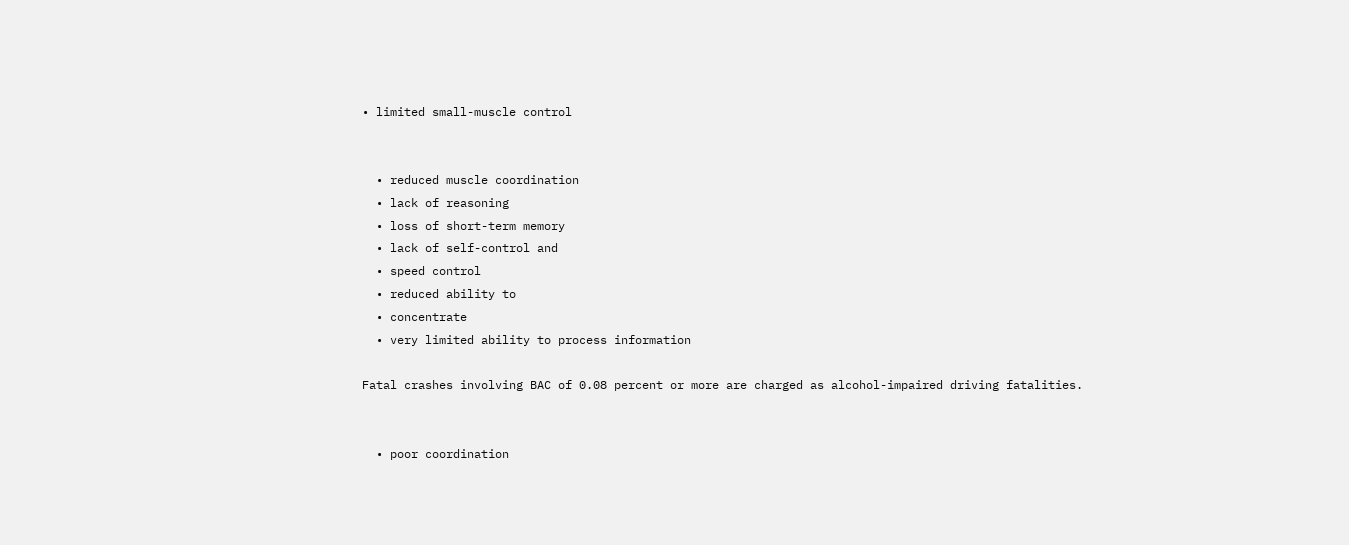• limited small-muscle control


  • reduced muscle coordination
  • lack of reasoning
  • loss of short-term memory
  • lack of self-control and
  • speed control
  • reduced ability to
  • concentrate
  • very limited ability to process information

Fatal crashes involving BAC of 0.08 percent or more are charged as alcohol-impaired driving fatalities.


  • poor coordination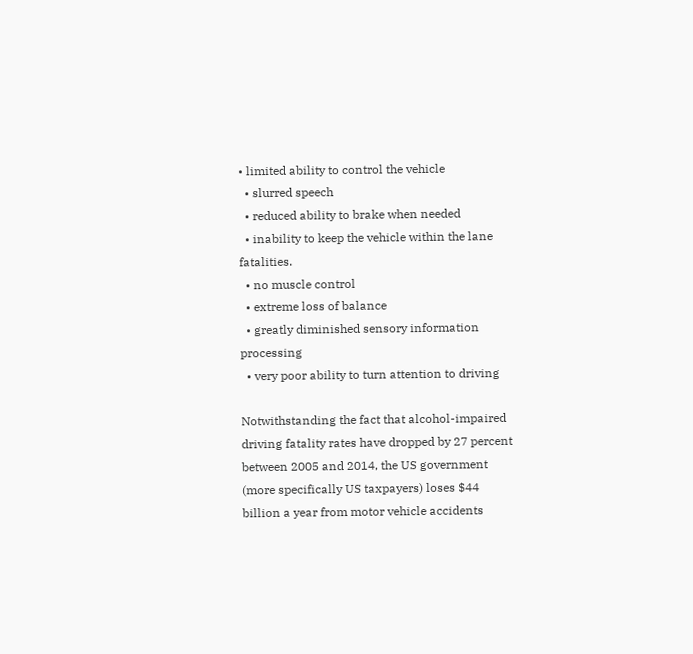• limited ability to control the vehicle
  • slurred speech
  • reduced ability to brake when needed
  • inability to keep the vehicle within the lane fatalities.
  • no muscle control
  • extreme loss of balance
  • greatly diminished sensory information processing
  • very poor ability to turn attention to driving

Notwithstanding the fact that alcohol-impaired driving fatality rates have dropped by 27 percent between 2005 and 2014, the US government (more specifically US taxpayers) loses $44 billion a year from motor vehicle accidents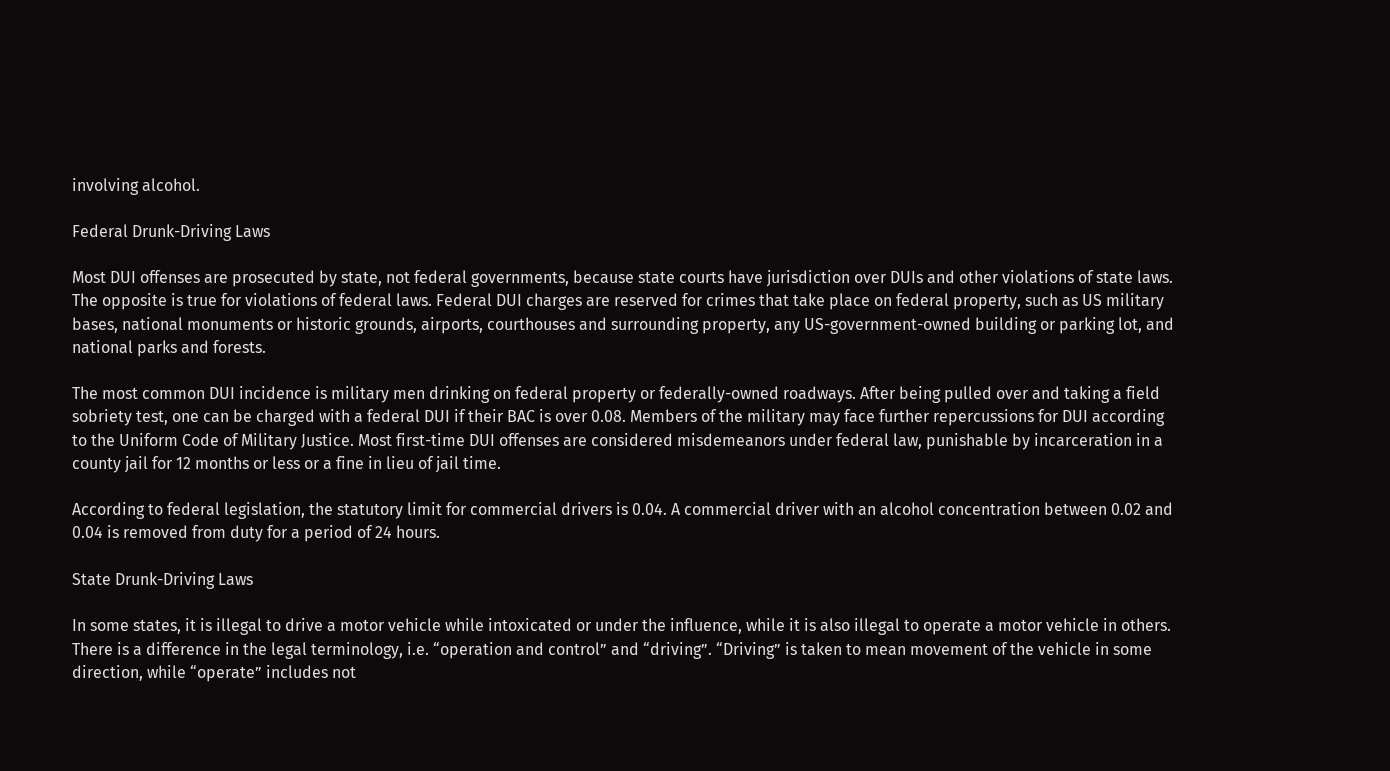involving alcohol.

Federal Drunk-Driving Laws

Most DUI offenses are prosecuted by state, not federal governments, because state courts have jurisdiction over DUIs and other violations of state laws. The opposite is true for violations of federal laws. Federal DUI charges are reserved for crimes that take place on federal property, such as US military bases, national monuments or historic grounds, airports, courthouses and surrounding property, any US-government-owned building or parking lot, and national parks and forests.

The most common DUI incidence is military men drinking on federal property or federally-owned roadways. After being pulled over and taking a field sobriety test, one can be charged with a federal DUI if their BAC is over 0.08. Members of the military may face further repercussions for DUI according to the Uniform Code of Military Justice. Most first-time DUI offenses are considered misdemeanors under federal law, punishable by incarceration in a county jail for 12 months or less or a fine in lieu of jail time.

According to federal legislation, the statutory limit for commercial drivers is 0.04. A commercial driver with an alcohol concentration between 0.02 and 0.04 is removed from duty for a period of 24 hours.

State Drunk-Driving Laws

In some states, it is illegal to drive a motor vehicle while intoxicated or under the influence, while it is also illegal to operate a motor vehicle in others. There is a difference in the legal terminology, i.e. “operation and control” and “driving”. “Driving” is taken to mean movement of the vehicle in some direction, while “operate” includes not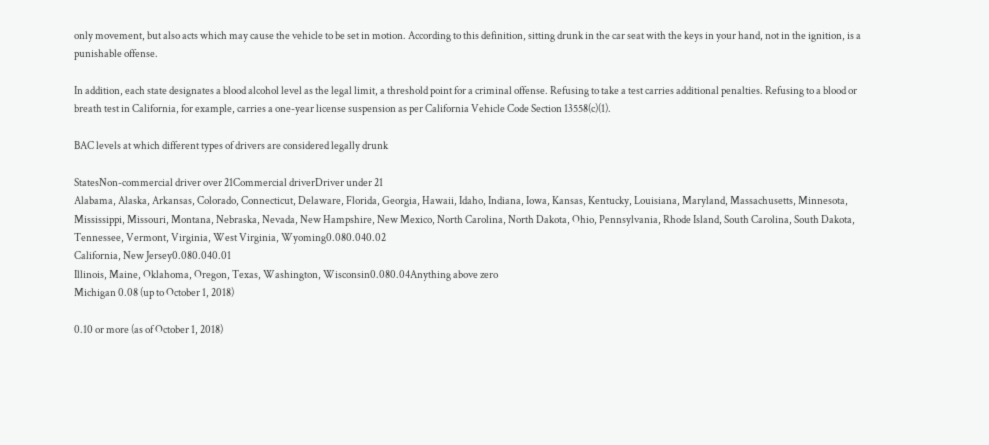only movement, but also acts which may cause the vehicle to be set in motion. According to this definition, sitting drunk in the car seat with the keys in your hand, not in the ignition, is a punishable offense.

In addition, each state designates a blood alcohol level as the legal limit, a threshold point for a criminal offense. Refusing to take a test carries additional penalties. Refusing to a blood or breath test in California, for example, carries a one-year license suspension as per California Vehicle Code Section 13558(c)(1).

BAC levels at which different types of drivers are considered legally drunk

StatesNon-commercial driver over 21Commercial driverDriver under 21
Alabama, Alaska, Arkansas, Colorado, Connecticut, Delaware, Florida, Georgia, Hawaii, Idaho, Indiana, Iowa, Kansas, Kentucky, Louisiana, Maryland, Massachusetts, Minnesota, Mississippi, Missouri, Montana, Nebraska, Nevada, New Hampshire, New Mexico, North Carolina, North Dakota, Ohio, Pennsylvania, Rhode Island, South Carolina, South Dakota, Tennessee, Vermont, Virginia, West Virginia, Wyoming0.080.040.02
California, New Jersey0.080.040.01
Illinois, Maine, Oklahoma, Oregon, Texas, Washington, Wisconsin0.080.04Anything above zero
Michigan 0.08 (up to October 1, 2018)

0.10 or more (as of October 1, 2018)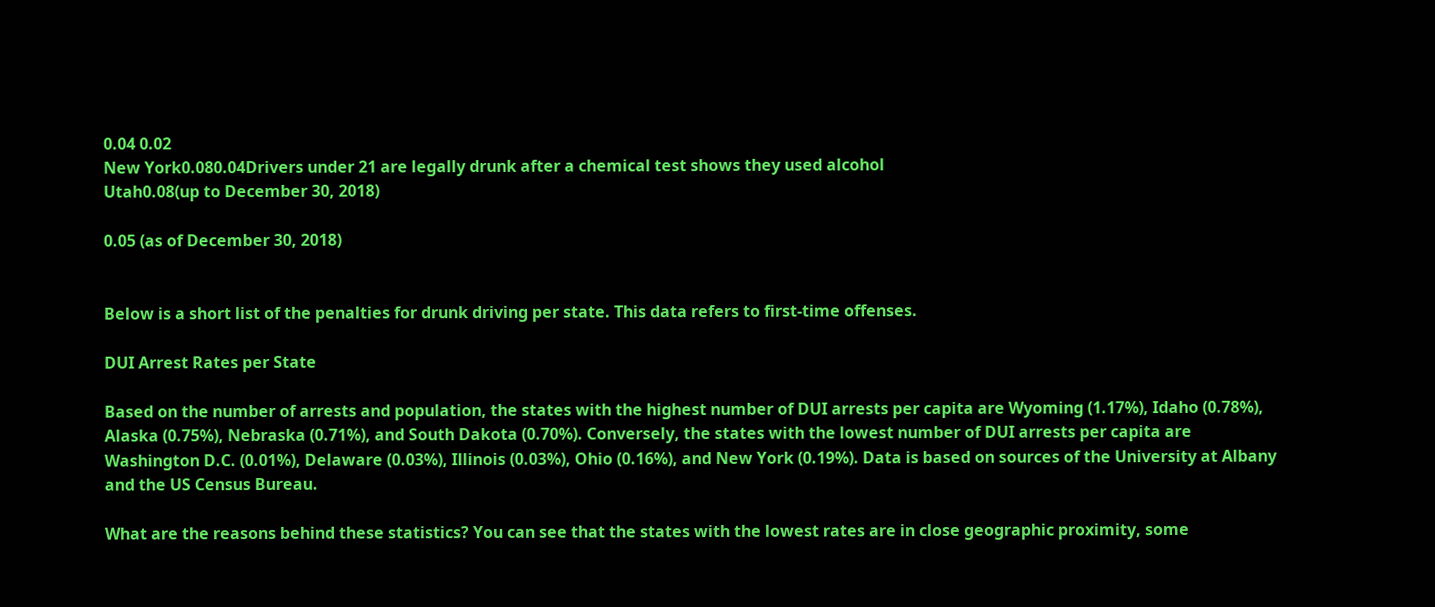0.04 0.02
New York0.080.04Drivers under 21 are legally drunk after a chemical test shows they used alcohol
Utah0.08(up to December 30, 2018)

0.05 (as of December 30, 2018)


Below is a short list of the penalties for drunk driving per state. This data refers to first-time offenses.

DUI Arrest Rates per State

Based on the number of arrests and population, the states with the highest number of DUI arrests per capita are Wyoming (1.17%), Idaho (0.78%), Alaska (0.75%), Nebraska (0.71%), and South Dakota (0.70%). Conversely, the states with the lowest number of DUI arrests per capita are Washington D.C. (0.01%), Delaware (0.03%), Illinois (0.03%), Ohio (0.16%), and New York (0.19%). Data is based on sources of the University at Albany and the US Census Bureau.

What are the reasons behind these statistics? You can see that the states with the lowest rates are in close geographic proximity, some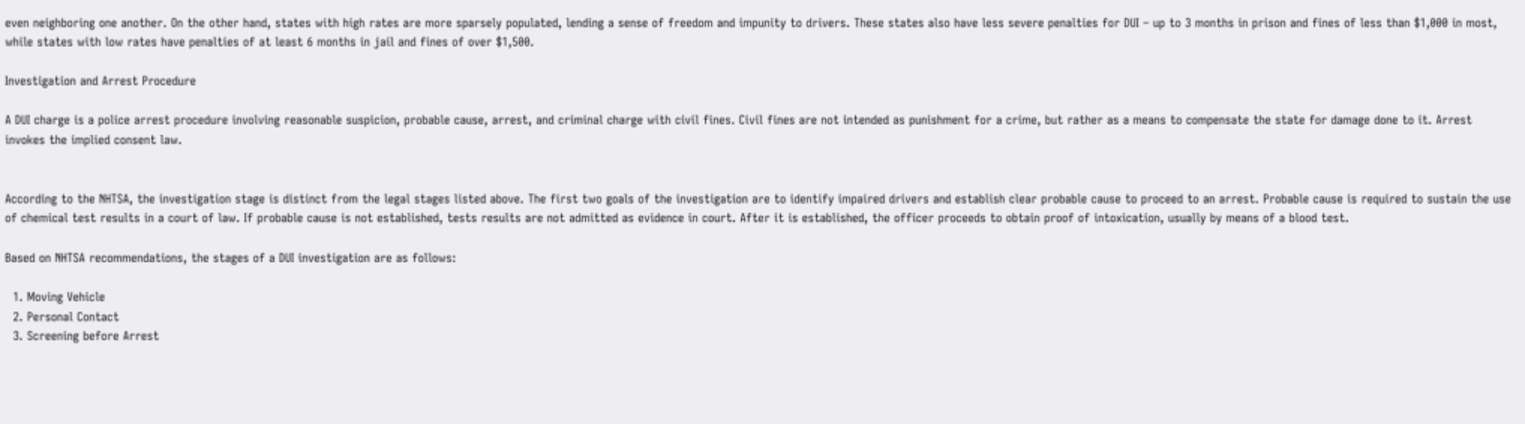even neighboring one another. On the other hand, states with high rates are more sparsely populated, lending a sense of freedom and impunity to drivers. These states also have less severe penalties for DUI – up to 3 months in prison and fines of less than $1,000 in most, while states with low rates have penalties of at least 6 months in jail and fines of over $1,500.

Investigation and Arrest Procedure

A DUI charge is a police arrest procedure involving reasonable suspicion, probable cause, arrest, and criminal charge with civil fines. Civil fines are not intended as punishment for a crime, but rather as a means to compensate the state for damage done to it. Arrest invokes the implied consent law.


According to the NHTSA, the investigation stage is distinct from the legal stages listed above. The first two goals of the investigation are to identify impaired drivers and establish clear probable cause to proceed to an arrest. Probable cause is required to sustain the use of chemical test results in a court of law. If probable cause is not established, tests results are not admitted as evidence in court. After it is established, the officer proceeds to obtain proof of intoxication, usually by means of a blood test.

Based on NHTSA recommendations, the stages of a DUI investigation are as follows:

  1. Moving Vehicle
  2. Personal Contact
  3. Screening before Arrest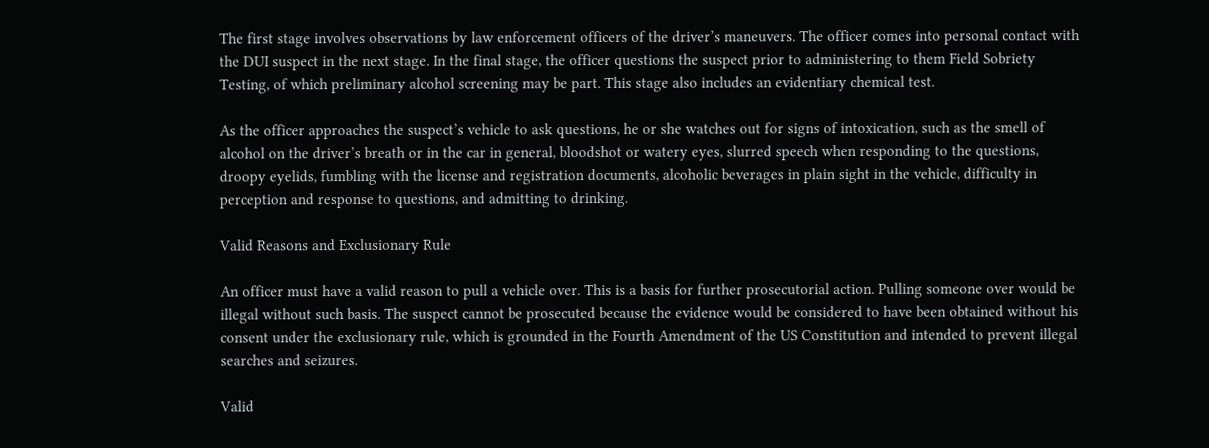The first stage involves observations by law enforcement officers of the driver’s maneuvers. The officer comes into personal contact with the DUI suspect in the next stage. In the final stage, the officer questions the suspect prior to administering to them Field Sobriety Testing, of which preliminary alcohol screening may be part. This stage also includes an evidentiary chemical test.

As the officer approaches the suspect’s vehicle to ask questions, he or she watches out for signs of intoxication, such as the smell of alcohol on the driver’s breath or in the car in general, bloodshot or watery eyes, slurred speech when responding to the questions, droopy eyelids, fumbling with the license and registration documents, alcoholic beverages in plain sight in the vehicle, difficulty in perception and response to questions, and admitting to drinking.

Valid Reasons and Exclusionary Rule

An officer must have a valid reason to pull a vehicle over. This is a basis for further prosecutorial action. Pulling someone over would be illegal without such basis. The suspect cannot be prosecuted because the evidence would be considered to have been obtained without his consent under the exclusionary rule, which is grounded in the Fourth Amendment of the US Constitution and intended to prevent illegal searches and seizures.

Valid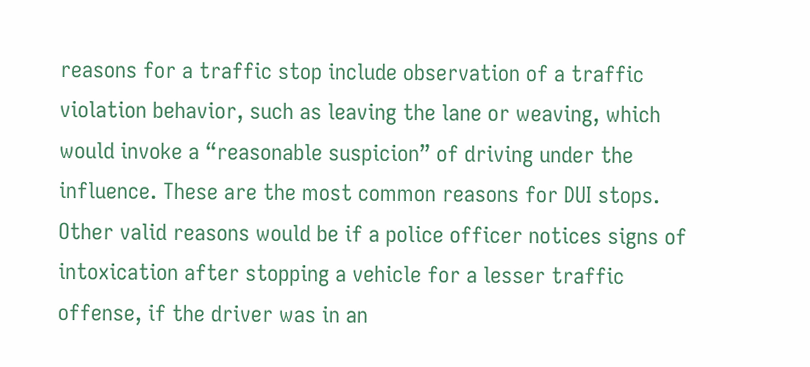reasons for a traffic stop include observation of a traffic violation behavior, such as leaving the lane or weaving, which would invoke a “reasonable suspicion” of driving under the influence. These are the most common reasons for DUI stops. Other valid reasons would be if a police officer notices signs of intoxication after stopping a vehicle for a lesser traffic offense, if the driver was in an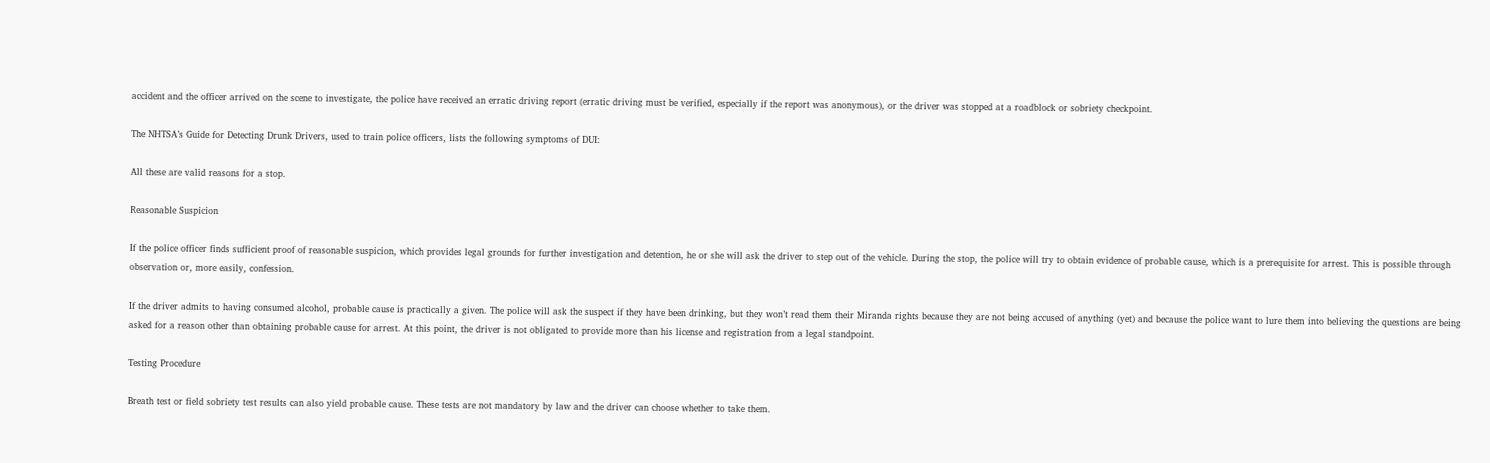accident and the officer arrived on the scene to investigate, the police have received an erratic driving report (erratic driving must be verified, especially if the report was anonymous), or the driver was stopped at a roadblock or sobriety checkpoint.

The NHTSA’s Guide for Detecting Drunk Drivers, used to train police officers, lists the following symptoms of DUI:

All these are valid reasons for a stop.

Reasonable Suspicion

If the police officer finds sufficient proof of reasonable suspicion, which provides legal grounds for further investigation and detention, he or she will ask the driver to step out of the vehicle. During the stop, the police will try to obtain evidence of probable cause, which is a prerequisite for arrest. This is possible through observation or, more easily, confession.

If the driver admits to having consumed alcohol, probable cause is practically a given. The police will ask the suspect if they have been drinking, but they won’t read them their Miranda rights because they are not being accused of anything (yet) and because the police want to lure them into believing the questions are being asked for a reason other than obtaining probable cause for arrest. At this point, the driver is not obligated to provide more than his license and registration from a legal standpoint.

Testing Procedure

Breath test or field sobriety test results can also yield probable cause. These tests are not mandatory by law and the driver can choose whether to take them.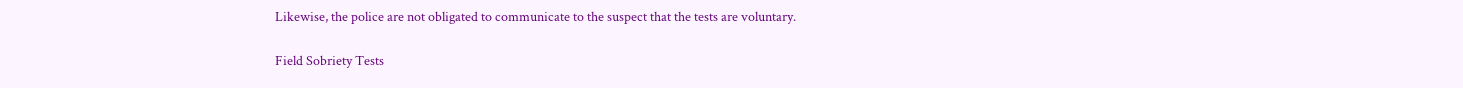Likewise, the police are not obligated to communicate to the suspect that the tests are voluntary.

Field Sobriety Tests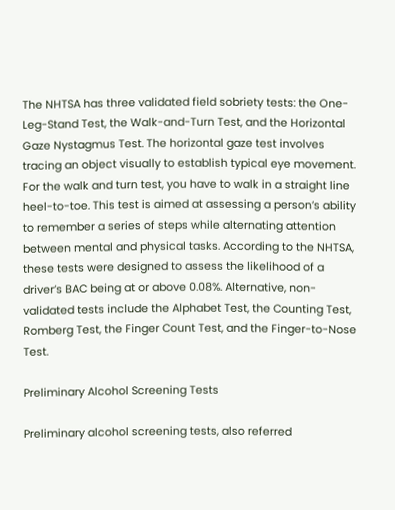The NHTSA has three validated field sobriety tests: the One-Leg-Stand Test, the Walk-and-Turn Test, and the Horizontal Gaze Nystagmus Test. The horizontal gaze test involves tracing an object visually to establish typical eye movement. For the walk and turn test, you have to walk in a straight line heel-to-toe. This test is aimed at assessing a person’s ability to remember a series of steps while alternating attention between mental and physical tasks. According to the NHTSA, these tests were designed to assess the likelihood of a driver’s BAC being at or above 0.08%. Alternative, non-validated tests include the Alphabet Test, the Counting Test, Romberg Test, the Finger Count Test, and the Finger-to-Nose Test.

Preliminary Alcohol Screening Tests

Preliminary alcohol screening tests, also referred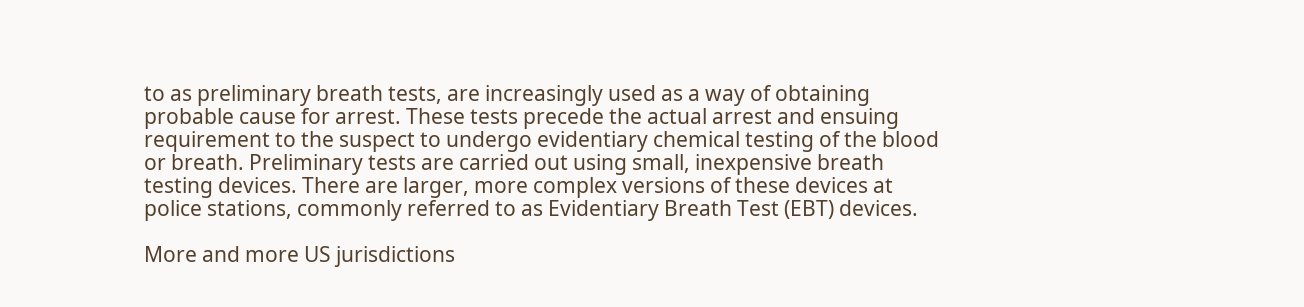to as preliminary breath tests, are increasingly used as a way of obtaining probable cause for arrest. These tests precede the actual arrest and ensuing requirement to the suspect to undergo evidentiary chemical testing of the blood or breath. Preliminary tests are carried out using small, inexpensive breath testing devices. There are larger, more complex versions of these devices at police stations, commonly referred to as Evidentiary Breath Test (EBT) devices.

More and more US jurisdictions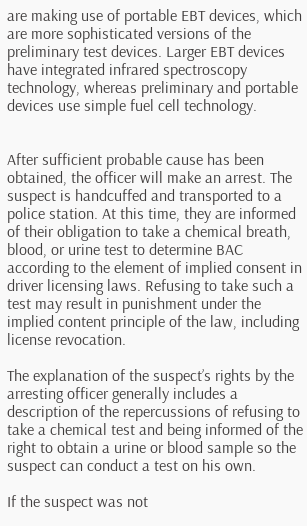are making use of portable EBT devices, which are more sophisticated versions of the preliminary test devices. Larger EBT devices have integrated infrared spectroscopy technology, whereas preliminary and portable devices use simple fuel cell technology.


After sufficient probable cause has been obtained, the officer will make an arrest. The suspect is handcuffed and transported to a police station. At this time, they are informed of their obligation to take a chemical breath, blood, or urine test to determine BAC according to the element of implied consent in driver licensing laws. Refusing to take such a test may result in punishment under the implied content principle of the law, including license revocation.

The explanation of the suspect’s rights by the arresting officer generally includes a description of the repercussions of refusing to take a chemical test and being informed of the right to obtain a urine or blood sample so the suspect can conduct a test on his own.

If the suspect was not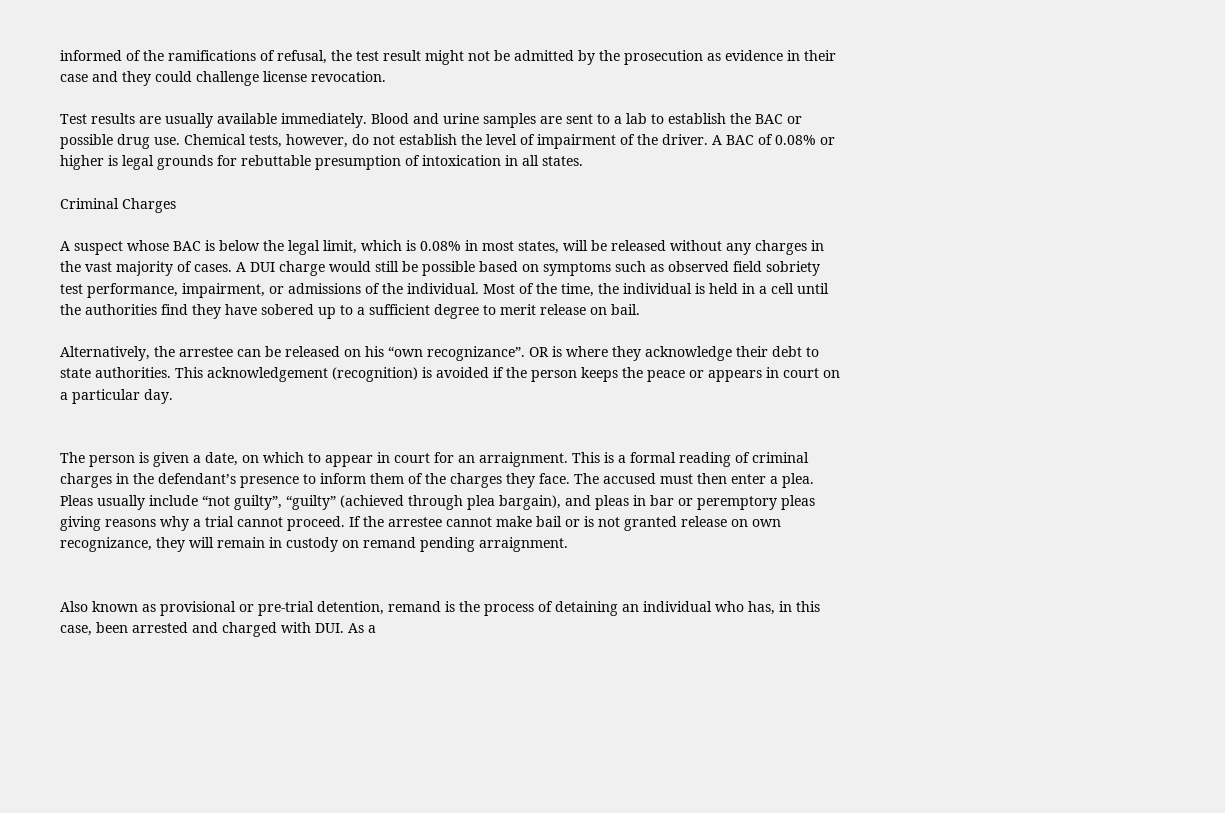informed of the ramifications of refusal, the test result might not be admitted by the prosecution as evidence in their case and they could challenge license revocation.

Test results are usually available immediately. Blood and urine samples are sent to a lab to establish the BAC or possible drug use. Chemical tests, however, do not establish the level of impairment of the driver. A BAC of 0.08% or higher is legal grounds for rebuttable presumption of intoxication in all states.

Criminal Charges

A suspect whose BAC is below the legal limit, which is 0.08% in most states, will be released without any charges in the vast majority of cases. A DUI charge would still be possible based on symptoms such as observed field sobriety test performance, impairment, or admissions of the individual. Most of the time, the individual is held in a cell until the authorities find they have sobered up to a sufficient degree to merit release on bail.

Alternatively, the arrestee can be released on his “own recognizance”. OR is where they acknowledge their debt to state authorities. This acknowledgement (recognition) is avoided if the person keeps the peace or appears in court on a particular day.


The person is given a date, on which to appear in court for an arraignment. This is a formal reading of criminal charges in the defendant’s presence to inform them of the charges they face. The accused must then enter a plea. Pleas usually include “not guilty”, “guilty” (achieved through plea bargain), and pleas in bar or peremptory pleas giving reasons why a trial cannot proceed. If the arrestee cannot make bail or is not granted release on own recognizance, they will remain in custody on remand pending arraignment.


Also known as provisional or pre-trial detention, remand is the process of detaining an individual who has, in this case, been arrested and charged with DUI. As a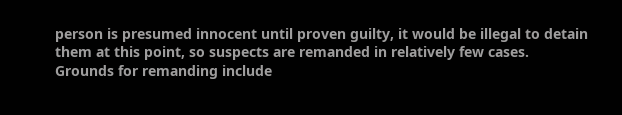person is presumed innocent until proven guilty, it would be illegal to detain them at this point, so suspects are remanded in relatively few cases. Grounds for remanding include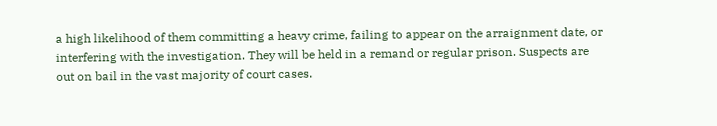a high likelihood of them committing a heavy crime, failing to appear on the arraignment date, or interfering with the investigation. They will be held in a remand or regular prison. Suspects are out on bail in the vast majority of court cases.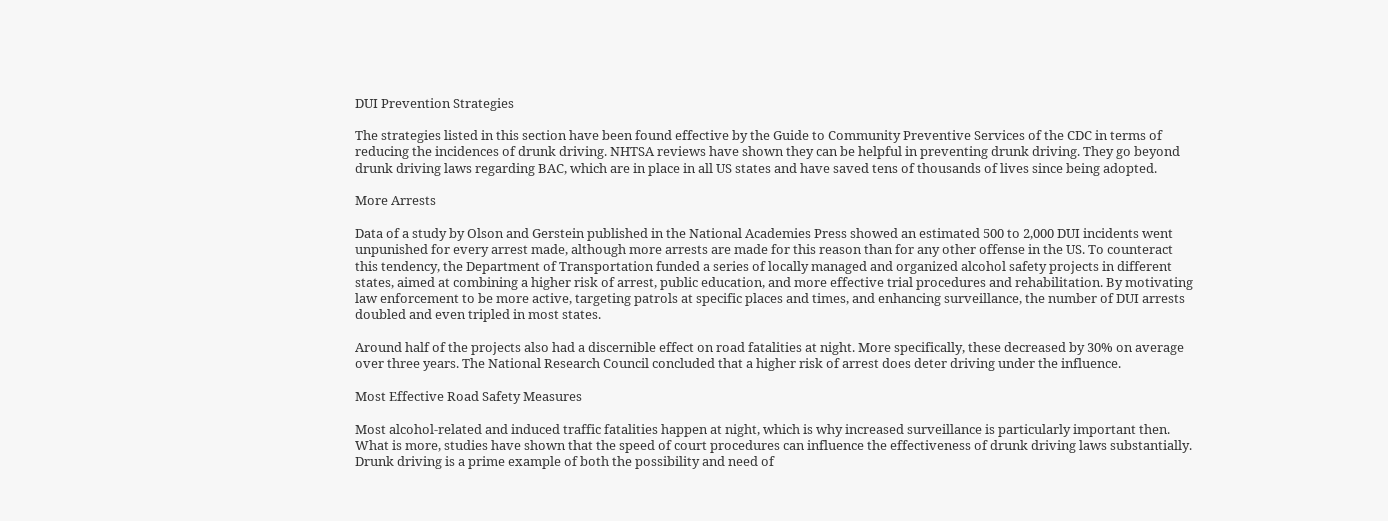DUI Prevention Strategies

The strategies listed in this section have been found effective by the Guide to Community Preventive Services of the CDC in terms of reducing the incidences of drunk driving. NHTSA reviews have shown they can be helpful in preventing drunk driving. They go beyond drunk driving laws regarding BAC, which are in place in all US states and have saved tens of thousands of lives since being adopted.

More Arrests

Data of a study by Olson and Gerstein published in the National Academies Press showed an estimated 500 to 2,000 DUI incidents went unpunished for every arrest made, although more arrests are made for this reason than for any other offense in the US. To counteract this tendency, the Department of Transportation funded a series of locally managed and organized alcohol safety projects in different states, aimed at combining a higher risk of arrest, public education, and more effective trial procedures and rehabilitation. By motivating law enforcement to be more active, targeting patrols at specific places and times, and enhancing surveillance, the number of DUI arrests doubled and even tripled in most states.

Around half of the projects also had a discernible effect on road fatalities at night. More specifically, these decreased by 30% on average over three years. The National Research Council concluded that a higher risk of arrest does deter driving under the influence.

Most Effective Road Safety Measures

Most alcohol-related and induced traffic fatalities happen at night, which is why increased surveillance is particularly important then. What is more, studies have shown that the speed of court procedures can influence the effectiveness of drunk driving laws substantially. Drunk driving is a prime example of both the possibility and need of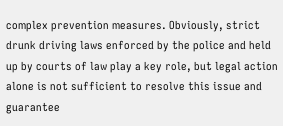complex prevention measures. Obviously, strict drunk driving laws enforced by the police and held up by courts of law play a key role, but legal action alone is not sufficient to resolve this issue and guarantee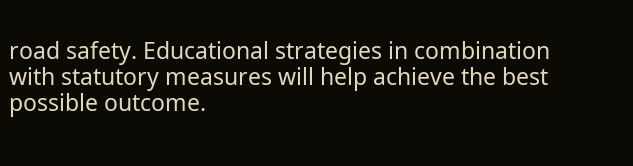road safety. Educational strategies in combination with statutory measures will help achieve the best possible outcome.